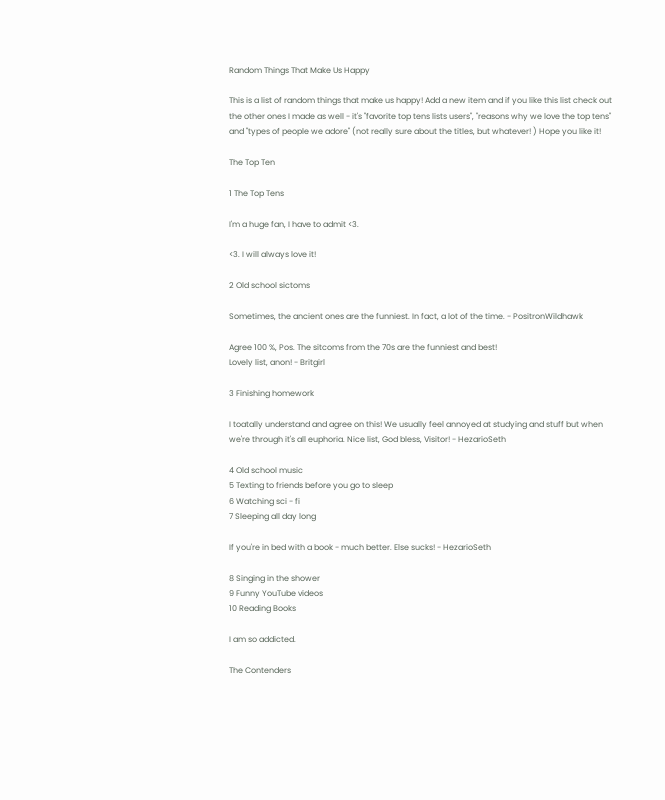Random Things That Make Us Happy

This is a list of random things that make us happy! Add a new item and if you like this list check out the other ones I made as well - it's "favorite top tens lists users", "reasons why we love the top tens" and "types of people we adore" (not really sure about the titles, but whatever! ) Hope you like it!

The Top Ten

1 The Top Tens

I'm a huge fan, I have to admit <3.

<3. I will always love it!

2 Old school sictoms

Sometimes, the ancient ones are the funniest. In fact, a lot of the time. - PositronWildhawk

Agree 100 %, Pos. The sitcoms from the 70s are the funniest and best!
Lovely list, anon! - Britgirl

3 Finishing homework

I toatally understand and agree on this! We usually feel annoyed at studying and stuff but when we're through it's all euphoria. Nice list, God bless, Visitor! - HezarioSeth

4 Old school music
5 Texting to friends before you go to sleep
6 Watching sci - fi
7 Sleeping all day long

If you're in bed with a book - much better. Else sucks! - HezarioSeth

8 Singing in the shower
9 Funny YouTube videos
10 Reading Books

I am so addicted.

The Contenders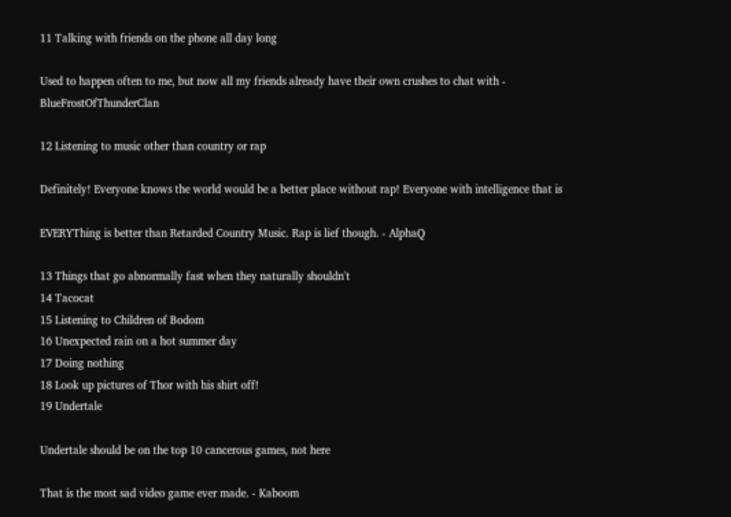11 Talking with friends on the phone all day long

Used to happen often to me, but now all my friends already have their own crushes to chat with - BlueFrostOfThunderClan

12 Listening to music other than country or rap

Definitely! Everyone knows the world would be a better place without rap! Everyone with intelligence that is

EVERYThing is better than Retarded Country Music. Rap is lief though. - AlphaQ

13 Things that go abnormally fast when they naturally shouldn't
14 Tacocat
15 Listening to Children of Bodom
16 Unexpected rain on a hot summer day
17 Doing nothing
18 Look up pictures of Thor with his shirt off!
19 Undertale

Undertale should be on the top 10 cancerous games, not here

That is the most sad video game ever made. - Kaboom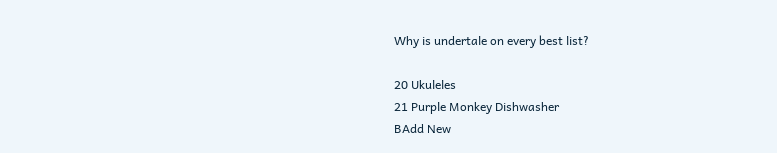Why is undertale on every best list?

20 Ukuleles
21 Purple Monkey Dishwasher
BAdd New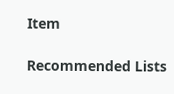Item

Recommended Lists